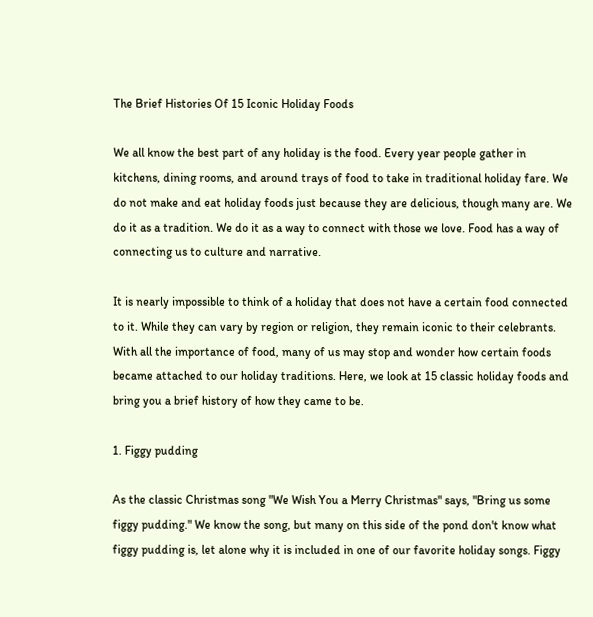The Brief Histories Of 15 Iconic Holiday Foods

We all know the best part of any holiday is the food. Every year people gather in kitchens, dining rooms, and around trays of food to take in traditional holiday fare. We do not make and eat holiday foods just because they are delicious, though many are. We do it as a tradition. We do it as a way to connect with those we love. Food has a way of connecting us to culture and narrative.

It is nearly impossible to think of a holiday that does not have a certain food connected to it. While they can vary by region or religion, they remain iconic to their celebrants. With all the importance of food, many of us may stop and wonder how certain foods became attached to our holiday traditions. Here, we look at 15 classic holiday foods and bring you a brief history of how they came to be.

1. Figgy pudding

As the classic Christmas song "We Wish You a Merry Christmas" says, "Bring us some figgy pudding." We know the song, but many on this side of the pond don't know what figgy pudding is, let alone why it is included in one of our favorite holiday songs. Figgy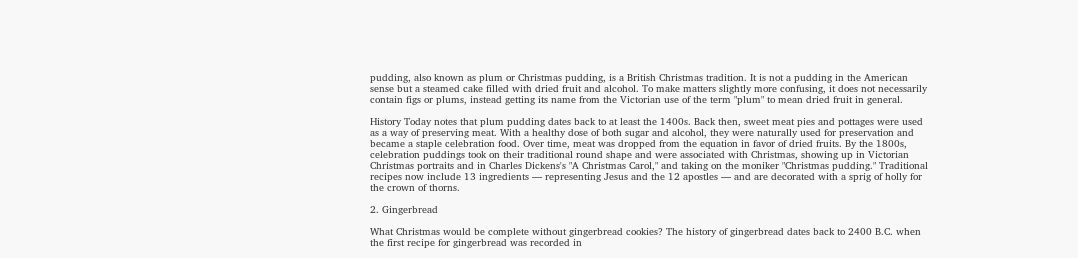pudding, also known as plum or Christmas pudding, is a British Christmas tradition. It is not a pudding in the American sense but a steamed cake filled with dried fruit and alcohol. To make matters slightly more confusing, it does not necessarily contain figs or plums, instead getting its name from the Victorian use of the term "plum" to mean dried fruit in general.

History Today notes that plum pudding dates back to at least the 1400s. Back then, sweet meat pies and pottages were used as a way of preserving meat. With a healthy dose of both sugar and alcohol, they were naturally used for preservation and became a staple celebration food. Over time, meat was dropped from the equation in favor of dried fruits. By the 1800s, celebration puddings took on their traditional round shape and were associated with Christmas, showing up in Victorian Christmas portraits and in Charles Dickens's "A Christmas Carol," and taking on the moniker "Christmas pudding." Traditional recipes now include 13 ingredients — representing Jesus and the 12 apostles — and are decorated with a sprig of holly for the crown of thorns.

2. Gingerbread

What Christmas would be complete without gingerbread cookies? The history of gingerbread dates back to 2400 B.C. when the first recipe for gingerbread was recorded in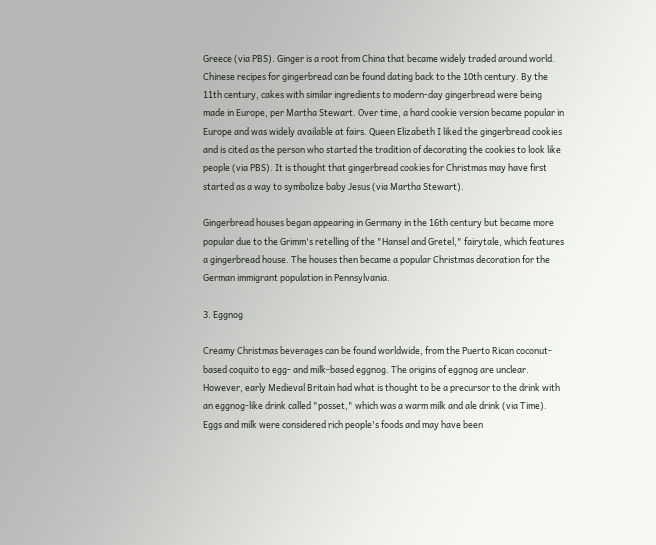Greece (via PBS). Ginger is a root from China that became widely traded around world. Chinese recipes for gingerbread can be found dating back to the 10th century. By the 11th century, cakes with similar ingredients to modern-day gingerbread were being made in Europe, per Martha Stewart. Over time, a hard cookie version became popular in Europe and was widely available at fairs. Queen Elizabeth I liked the gingerbread cookies and is cited as the person who started the tradition of decorating the cookies to look like people (via PBS). It is thought that gingerbread cookies for Christmas may have first started as a way to symbolize baby Jesus (via Martha Stewart).

Gingerbread houses began appearing in Germany in the 16th century but became more popular due to the Grimm's retelling of the "Hansel and Gretel," fairytale, which features a gingerbread house. The houses then became a popular Christmas decoration for the German immigrant population in Pennsylvania.

3. Eggnog

Creamy Christmas beverages can be found worldwide, from the Puerto Rican coconut-based coquito to egg- and milk-based eggnog. The origins of eggnog are unclear. However, early Medieval Britain had what is thought to be a precursor to the drink with an eggnog-like drink called "posset," which was a warm milk and ale drink (via Time). Eggs and milk were considered rich people's foods and may have been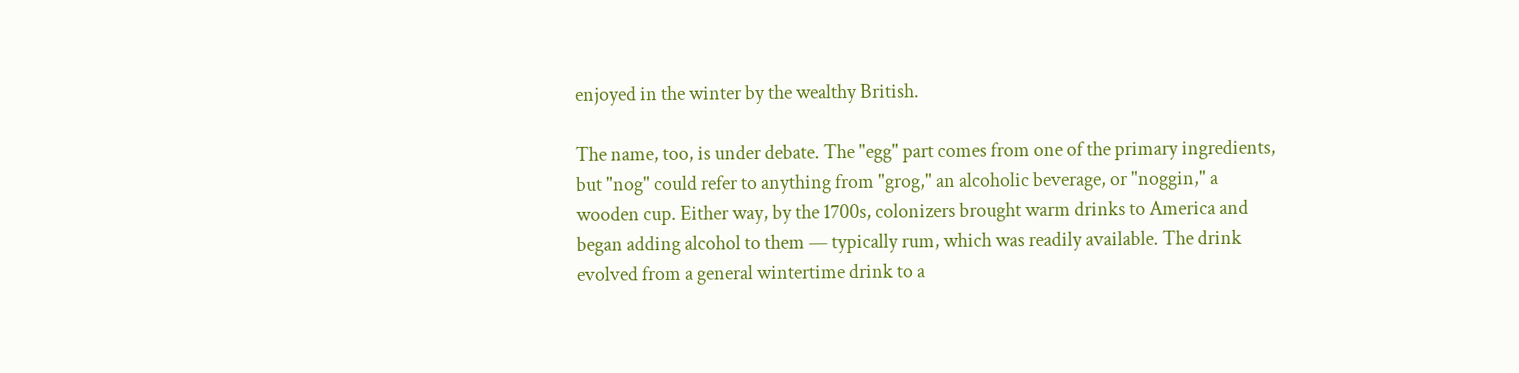enjoyed in the winter by the wealthy British.

The name, too, is under debate. The "egg" part comes from one of the primary ingredients, but "nog" could refer to anything from "grog," an alcoholic beverage, or "noggin," a wooden cup. Either way, by the 1700s, colonizers brought warm drinks to America and began adding alcohol to them — typically rum, which was readily available. The drink evolved from a general wintertime drink to a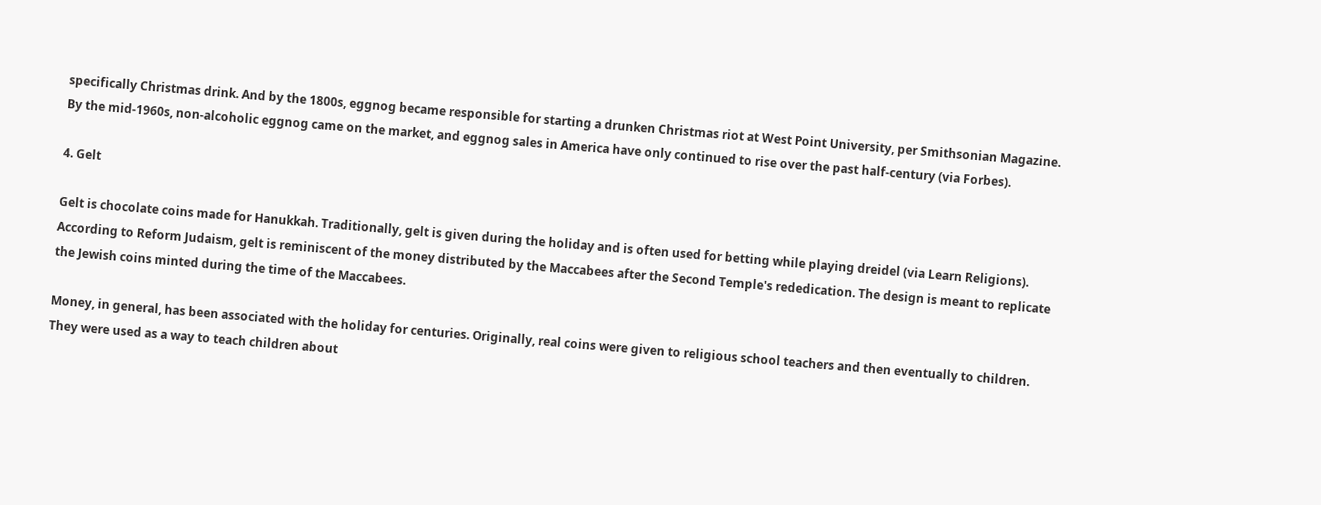specifically Christmas drink. And by the 1800s, eggnog became responsible for starting a drunken Christmas riot at West Point University, per Smithsonian Magazine. By the mid-1960s, non-alcoholic eggnog came on the market, and eggnog sales in America have only continued to rise over the past half-century (via Forbes).

4. Gelt

Gelt is chocolate coins made for Hanukkah. Traditionally, gelt is given during the holiday and is often used for betting while playing dreidel (via Learn Religions). According to Reform Judaism, gelt is reminiscent of the money distributed by the Maccabees after the Second Temple's rededication. The design is meant to replicate the Jewish coins minted during the time of the Maccabees.

Money, in general, has been associated with the holiday for centuries. Originally, real coins were given to religious school teachers and then eventually to children. They were used as a way to teach children about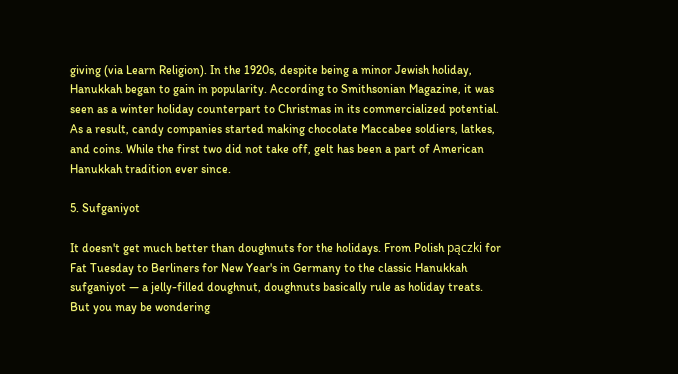giving (via Learn Religion). In the 1920s, despite being a minor Jewish holiday, Hanukkah began to gain in popularity. According to Smithsonian Magazine, it was seen as a winter holiday counterpart to Christmas in its commercialized potential. As a result, candy companies started making chocolate Maccabee soldiers, latkes, and coins. While the first two did not take off, gelt has been a part of American Hanukkah tradition ever since.

5. Sufganiyot

It doesn't get much better than doughnuts for the holidays. From Polish pączki for Fat Tuesday to Berliners for New Year's in Germany to the classic Hanukkah sufganiyot — a jelly-filled doughnut, doughnuts basically rule as holiday treats. But you may be wondering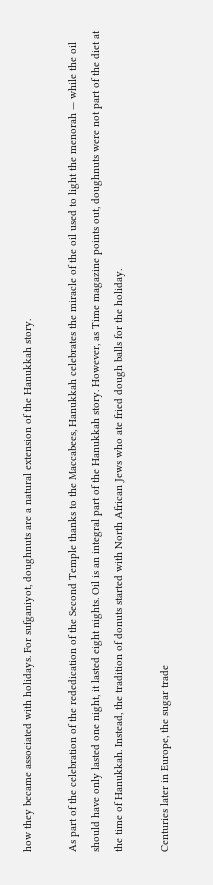how they became associated with holidays. For sufganiyot, doughnuts are a natural extension of the Hanukkah story.

As part of the celebration of the rededication of the Second Temple thanks to the Maccabees, Hanukkah celebrates the miracle of the oil used to light the menorah — while the oil should have only lasted one night, it lasted eight nights. Oil is an integral part of the Hanukkah story. However, as Time magazine points out, doughnuts were not part of the diet at the time of Hanukkah. Instead, the tradition of donuts started with North African Jews who ate fried dough balls for the holiday.

Centuries later in Europe, the sugar trade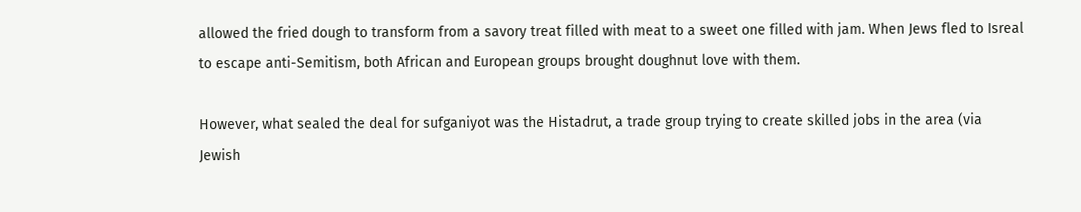allowed the fried dough to transform from a savory treat filled with meat to a sweet one filled with jam. When Jews fled to Isreal to escape anti-Semitism, both African and European groups brought doughnut love with them.

However, what sealed the deal for sufganiyot was the Histadrut, a trade group trying to create skilled jobs in the area (via Jewish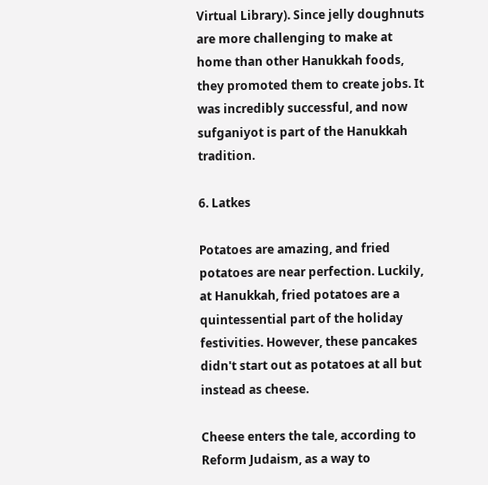Virtual Library). Since jelly doughnuts are more challenging to make at home than other Hanukkah foods, they promoted them to create jobs. It was incredibly successful, and now sufganiyot is part of the Hanukkah tradition.

6. Latkes

Potatoes are amazing, and fried potatoes are near perfection. Luckily, at Hanukkah, fried potatoes are a quintessential part of the holiday festivities. However, these pancakes didn't start out as potatoes at all but instead as cheese.

Cheese enters the tale, according to Reform Judaism, as a way to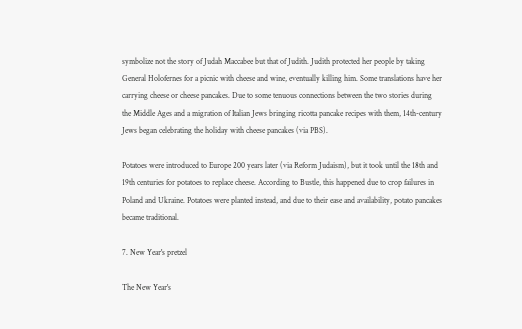symbolize not the story of Judah Maccabee but that of Judith. Judith protected her people by taking General Holofernes for a picnic with cheese and wine, eventually killing him. Some translations have her carrying cheese or cheese pancakes. Due to some tenuous connections between the two stories during the Middle Ages and a migration of Italian Jews bringing ricotta pancake recipes with them, 14th-century Jews began celebrating the holiday with cheese pancakes (via PBS).

Potatoes were introduced to Europe 200 years later (via Reform Judaism), but it took until the 18th and 19th centuries for potatoes to replace cheese. According to Bustle, this happened due to crop failures in Poland and Ukraine. Potatoes were planted instead, and due to their ease and availability, potato pancakes became traditional.

7. New Year's pretzel

The New Year's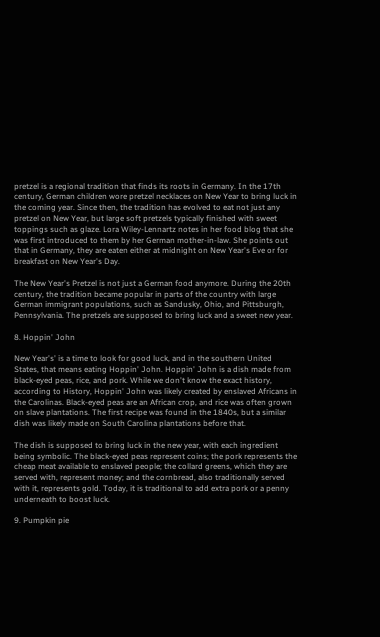pretzel is a regional tradition that finds its roots in Germany. In the 17th century, German children wore pretzel necklaces on New Year to bring luck in the coming year. Since then, the tradition has evolved to eat not just any pretzel on New Year, but large soft pretzels typically finished with sweet toppings such as glaze. Lora Wiley-Lennartz notes in her food blog that she was first introduced to them by her German mother-in-law. She points out that in Germany, they are eaten either at midnight on New Year's Eve or for breakfast on New Year's Day.

The New Year's Pretzel is not just a German food anymore. During the 20th century, the tradition became popular in parts of the country with large German immigrant populations, such as Sandusky, Ohio, and Pittsburgh, Pennsylvania. The pretzels are supposed to bring luck and a sweet new year.

8. Hoppin' John

New Year's' is a time to look for good luck, and in the southern United States, that means eating Hoppin' John. Hoppin' John is a dish made from black-eyed peas, rice, and pork. While we don't know the exact history, according to History, Hoppin' John was likely created by enslaved Africans in the Carolinas. Black-eyed peas are an African crop, and rice was often grown on slave plantations. The first recipe was found in the 1840s, but a similar dish was likely made on South Carolina plantations before that.

The dish is supposed to bring luck in the new year, with each ingredient being symbolic. The black-eyed peas represent coins; the pork represents the cheap meat available to enslaved people; the collard greens, which they are served with, represent money; and the cornbread, also traditionally served with it, represents gold. Today, it is traditional to add extra pork or a penny underneath to boost luck.

9. Pumpkin pie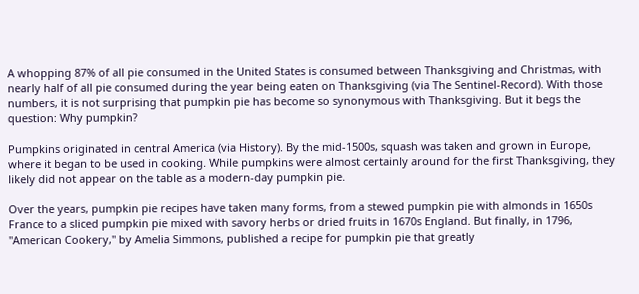A whopping 87% of all pie consumed in the United States is consumed between Thanksgiving and Christmas, with nearly half of all pie consumed during the year being eaten on Thanksgiving (via The Sentinel-Record). With those numbers, it is not surprising that pumpkin pie has become so synonymous with Thanksgiving. But it begs the question: Why pumpkin?

Pumpkins originated in central America (via History). By the mid-1500s, squash was taken and grown in Europe, where it began to be used in cooking. While pumpkins were almost certainly around for the first Thanksgiving, they likely did not appear on the table as a modern-day pumpkin pie.

Over the years, pumpkin pie recipes have taken many forms, from a stewed pumpkin pie with almonds in 1650s France to a sliced pumpkin pie mixed with savory herbs or dried fruits in 1670s England. But finally, in 1796, "American Cookery," by Amelia Simmons, published a recipe for pumpkin pie that greatly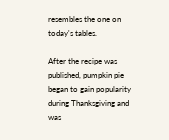resembles the one on today's tables.

After the recipe was published, pumpkin pie began to gain popularity during Thanksgiving and was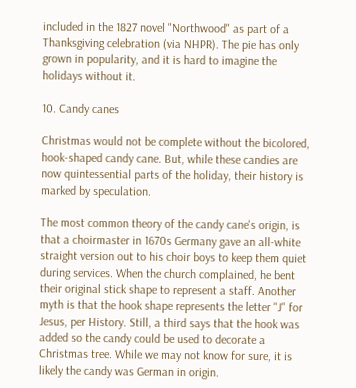included in the 1827 novel "Northwood" as part of a Thanksgiving celebration (via NHPR). The pie has only grown in popularity, and it is hard to imagine the holidays without it.

10. Candy canes

Christmas would not be complete without the bicolored, hook-shaped candy cane. But, while these candies are now quintessential parts of the holiday, their history is marked by speculation.

The most common theory of the candy cane's origin, is that a choirmaster in 1670s Germany gave an all-white straight version out to his choir boys to keep them quiet during services. When the church complained, he bent their original stick shape to represent a staff. Another myth is that the hook shape represents the letter "J" for Jesus, per History. Still, a third says that the hook was added so the candy could be used to decorate a Christmas tree. While we may not know for sure, it is likely the candy was German in origin.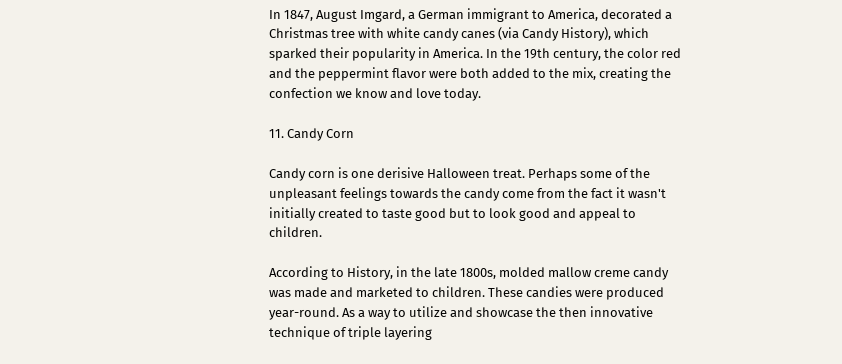In 1847, August Imgard, a German immigrant to America, decorated a Christmas tree with white candy canes (via Candy History), which sparked their popularity in America. In the 19th century, the color red and the peppermint flavor were both added to the mix, creating the confection we know and love today.

11. Candy Corn

Candy corn is one derisive Halloween treat. Perhaps some of the unpleasant feelings towards the candy come from the fact it wasn't initially created to taste good but to look good and appeal to children.

According to History, in the late 1800s, molded mallow creme candy was made and marketed to children. These candies were produced year-round. As a way to utilize and showcase the then innovative technique of triple layering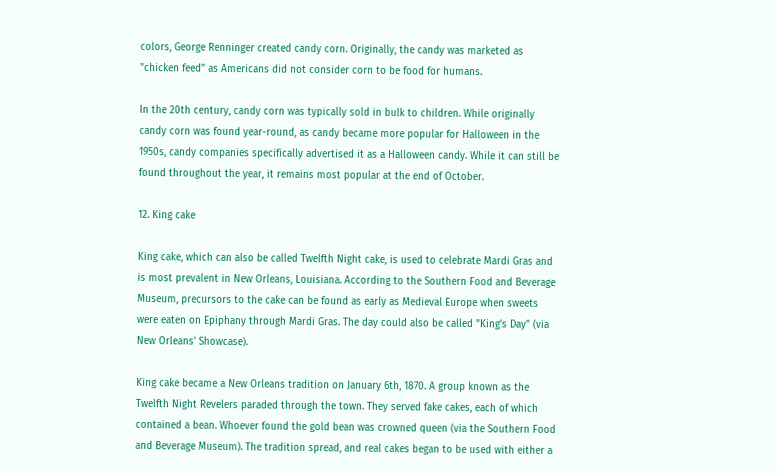colors, George Renninger created candy corn. Originally, the candy was marketed as "chicken feed" as Americans did not consider corn to be food for humans.

In the 20th century, candy corn was typically sold in bulk to children. While originally candy corn was found year-round, as candy became more popular for Halloween in the 1950s, candy companies specifically advertised it as a Halloween candy. While it can still be found throughout the year, it remains most popular at the end of October.

12. King cake

King cake, which can also be called Twelfth Night cake, is used to celebrate Mardi Gras and is most prevalent in New Orleans, Louisiana. According to the Southern Food and Beverage Museum, precursors to the cake can be found as early as Medieval Europe when sweets were eaten on Epiphany through Mardi Gras. The day could also be called "King's Day" (via New Orleans' Showcase).

King cake became a New Orleans tradition on January 6th, 1870. A group known as the Twelfth Night Revelers paraded through the town. They served fake cakes, each of which contained a bean. Whoever found the gold bean was crowned queen (via the Southern Food and Beverage Museum). The tradition spread, and real cakes began to be used with either a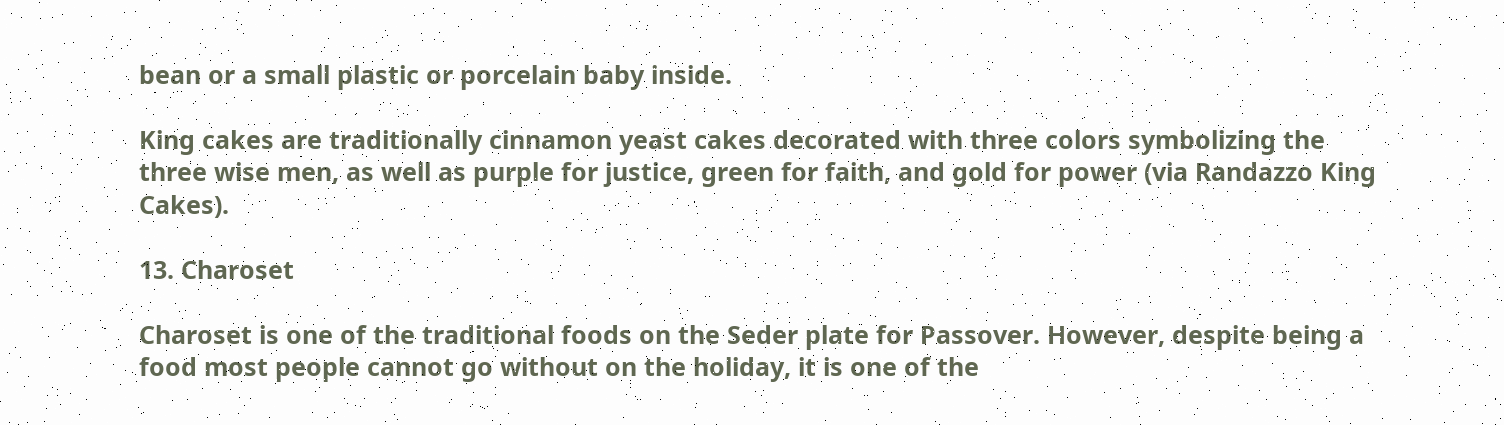bean or a small plastic or porcelain baby inside.

King cakes are traditionally cinnamon yeast cakes decorated with three colors symbolizing the three wise men, as well as purple for justice, green for faith, and gold for power (via Randazzo King Cakes).

13. Charoset

Charoset is one of the traditional foods on the Seder plate for Passover. However, despite being a food most people cannot go without on the holiday, it is one of the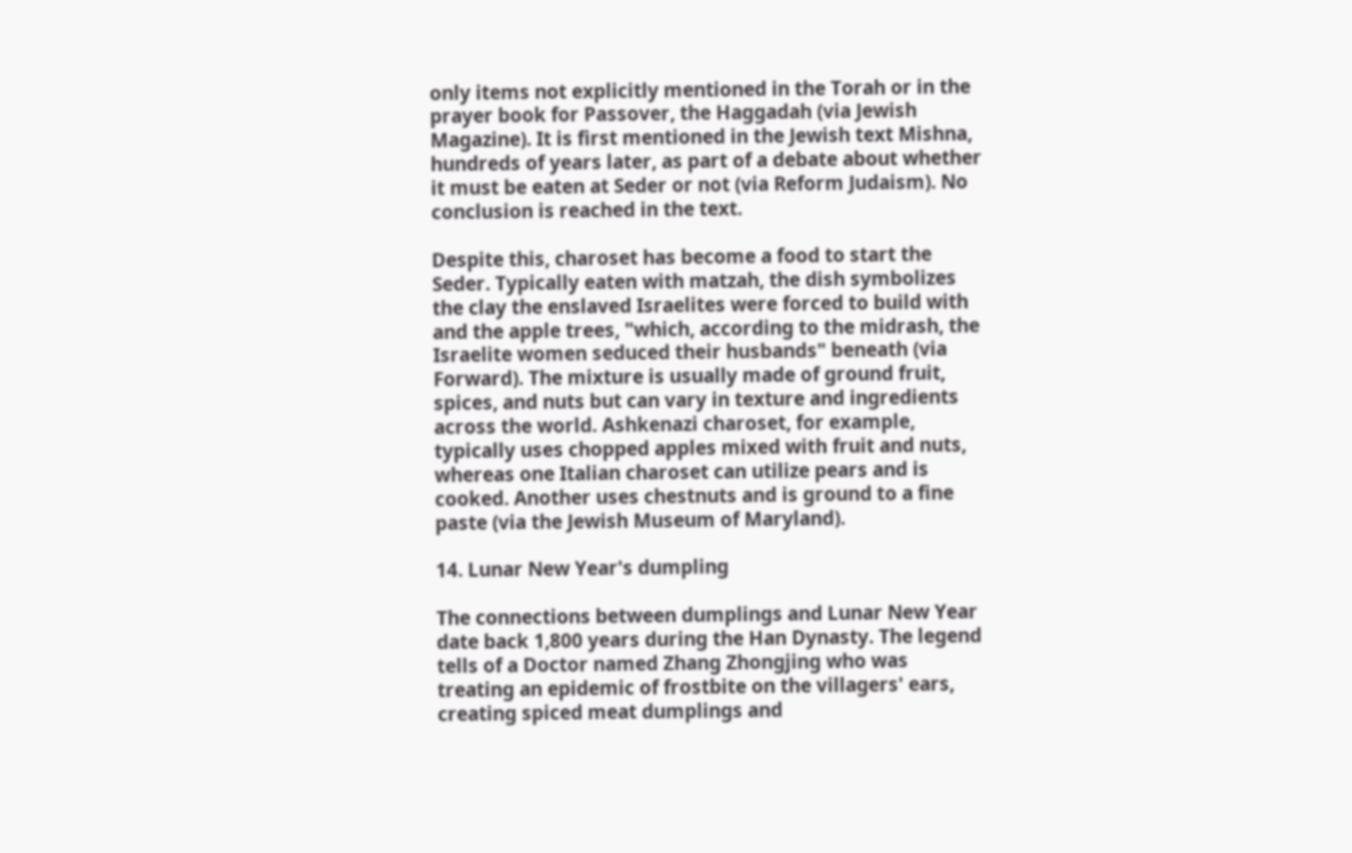only items not explicitly mentioned in the Torah or in the prayer book for Passover, the Haggadah (via Jewish Magazine). It is first mentioned in the Jewish text Mishna, hundreds of years later, as part of a debate about whether it must be eaten at Seder or not (via Reform Judaism). No conclusion is reached in the text.

Despite this, charoset has become a food to start the Seder. Typically eaten with matzah, the dish symbolizes the clay the enslaved Israelites were forced to build with and the apple trees, "which, according to the midrash, the Israelite women seduced their husbands" beneath (via Forward). The mixture is usually made of ground fruit, spices, and nuts but can vary in texture and ingredients across the world. Ashkenazi charoset, for example, typically uses chopped apples mixed with fruit and nuts, whereas one Italian charoset can utilize pears and is cooked. Another uses chestnuts and is ground to a fine paste (via the Jewish Museum of Maryland).

14. Lunar New Year's dumpling

The connections between dumplings and Lunar New Year date back 1,800 years during the Han Dynasty. The legend tells of a Doctor named Zhang Zhongjing who was treating an epidemic of frostbite on the villagers' ears, creating spiced meat dumplings and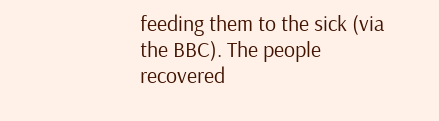feeding them to the sick (via the BBC). The people recovered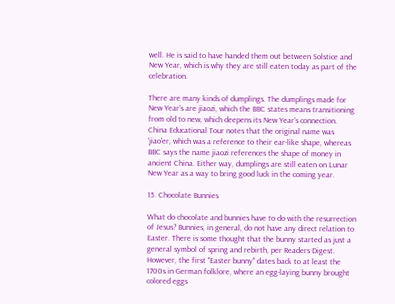well. He is said to have handed them out between Solstice and New Year, which is why they are still eaten today as part of the celebration.

There are many kinds of dumplings. The dumplings made for New Year's are jiaozi, which the BBC states means transitioning from old to new, which deepens its New Year's connection. China Educational Tour notes that the original name was 'jiao'er, which was a reference to their ear-like shape, whereas BBC says the name jiaozi references the shape of money in ancient China. Either way, dumplings are still eaten on Lunar New Year as a way to bring good luck in the coming year.

15. Chocolate Bunnies

What do chocolate and bunnies have to do with the resurrection of Jesus? Bunnies, in general, do not have any direct relation to Easter. There is some thought that the bunny started as just a general symbol of spring and rebirth, per Readers Digest. However, the first "Easter bunny" dates back to at least the 1700s in German folklore, where an egg-laying bunny brought colored eggs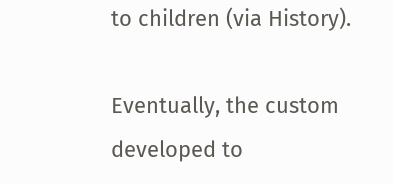to children (via History).

Eventually, the custom developed to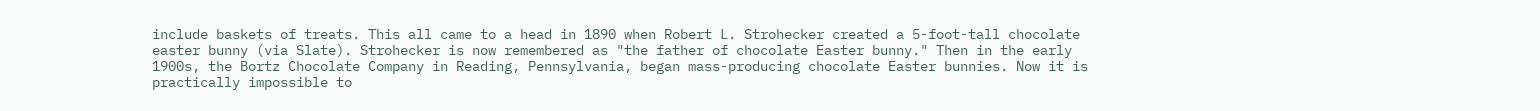include baskets of treats. This all came to a head in 1890 when Robert L. Strohecker created a 5-foot-tall chocolate easter bunny (via Slate). Strohecker is now remembered as "the father of chocolate Easter bunny." Then in the early 1900s, the Bortz Chocolate Company in Reading, Pennsylvania, began mass-producing chocolate Easter bunnies. Now it is practically impossible to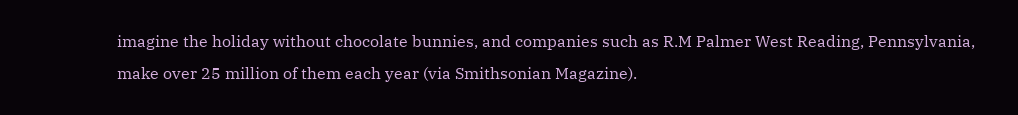imagine the holiday without chocolate bunnies, and companies such as R.M Palmer West Reading, Pennsylvania, make over 25 million of them each year (via Smithsonian Magazine).